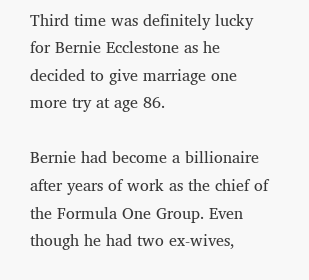Third time was definitely lucky for Bernie Ecclestone as he decided to give marriage one more try at age 86.

Bernie had become a billionaire after years of work as the chief of the Formula One Group. Even though he had two ex-wives,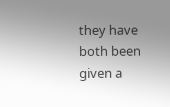they have both been given a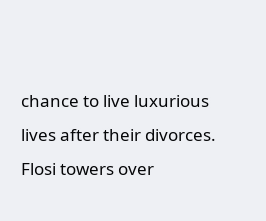chance to live luxurious lives after their divorces. Flosi towers over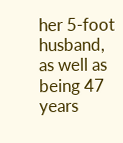her 5-foot husband, as well as being 47 years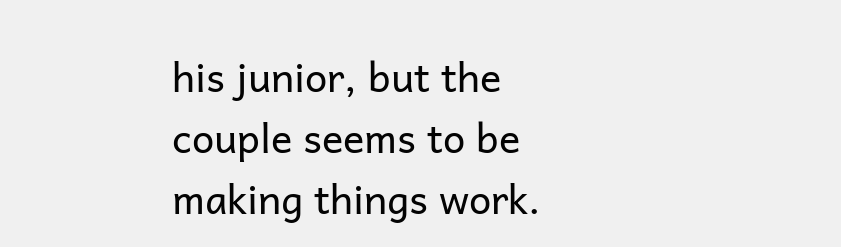his junior, but the couple seems to be making things work.